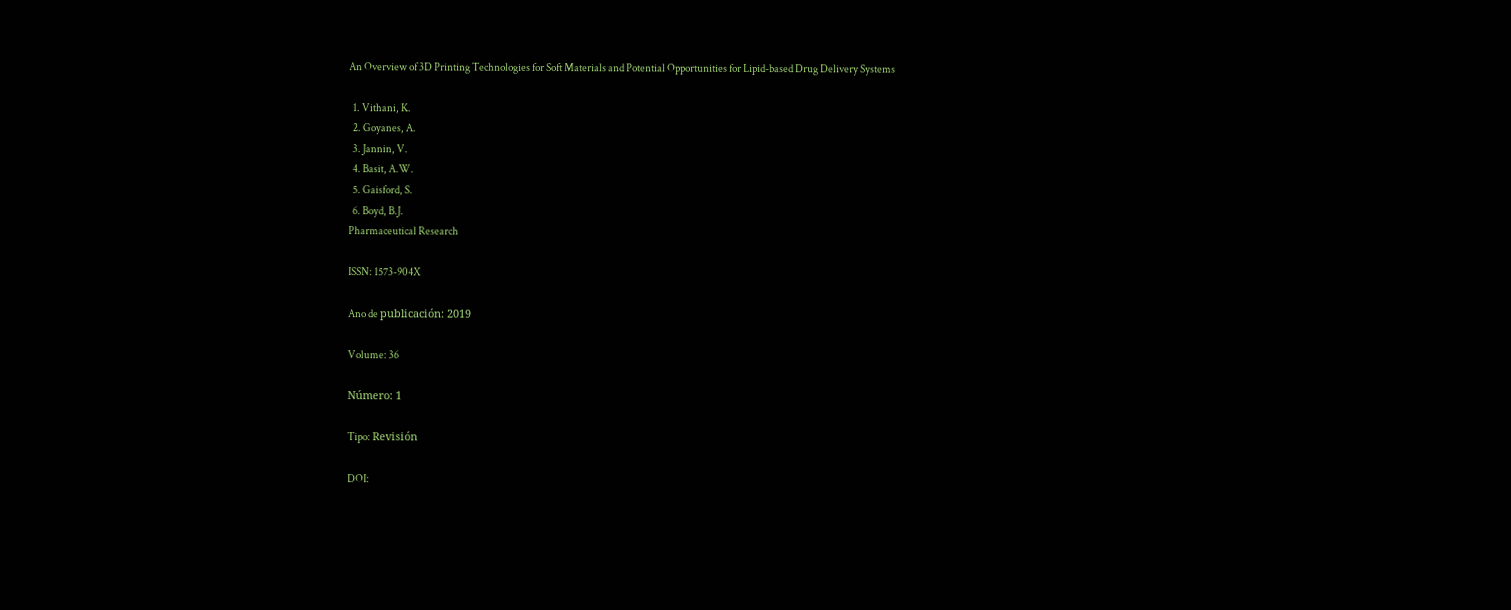An Overview of 3D Printing Technologies for Soft Materials and Potential Opportunities for Lipid-based Drug Delivery Systems

  1. Vithani, K.
  2. Goyanes, A.
  3. Jannin, V.
  4. Basit, A.W.
  5. Gaisford, S.
  6. Boyd, B.J.
Pharmaceutical Research

ISSN: 1573-904X

Ano de publicación: 2019

Volume: 36

Número: 1

Tipo: Revisión

DOI: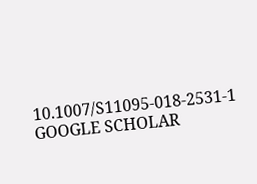10.1007/S11095-018-2531-1 GOOGLE SCHOLAR